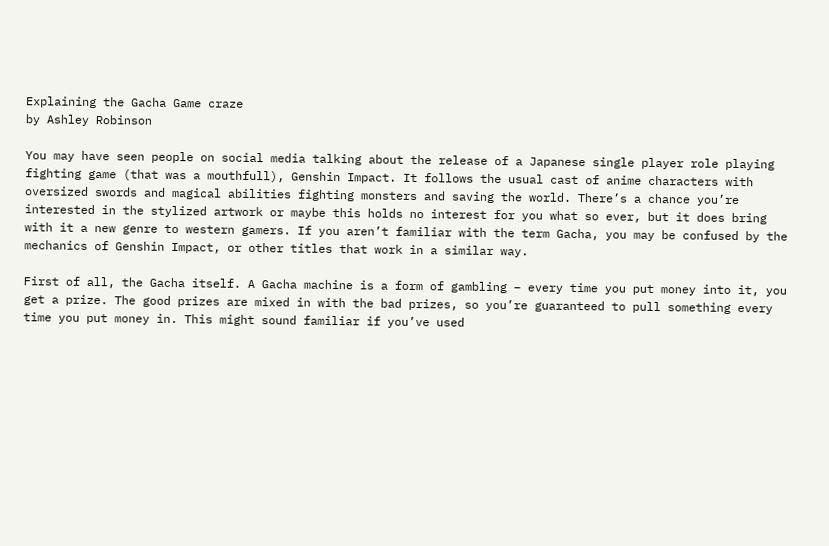Explaining the Gacha Game craze
by Ashley Robinson

You may have seen people on social media talking about the release of a Japanese single player role playing fighting game (that was a mouthfull), Genshin Impact. It follows the usual cast of anime characters with oversized swords and magical abilities fighting monsters and saving the world. There’s a chance you’re interested in the stylized artwork or maybe this holds no interest for you what so ever, but it does bring with it a new genre to western gamers. If you aren’t familiar with the term Gacha, you may be confused by the mechanics of Genshin Impact, or other titles that work in a similar way.

First of all, the Gacha itself. A Gacha machine is a form of gambling – every time you put money into it, you get a prize. The good prizes are mixed in with the bad prizes, so you’re guaranteed to pull something every time you put money in. This might sound familiar if you’ve used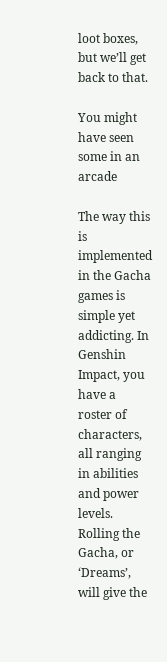loot boxes, but we’ll get back to that.

You might have seen some in an arcade

The way this is implemented in the Gacha games is simple yet addicting. In Genshin Impact, you have a roster of characters, all ranging in abilities and power levels. Rolling the Gacha, or ‘Dreams’, will give the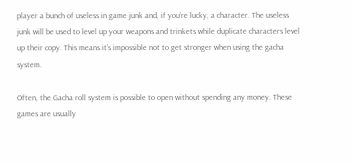player a bunch of useless in game junk and, if you’re lucky, a character. The useless junk will be used to level up your weapons and trinkets while duplicate characters level up their copy. This means it’s impossible not to get stronger when using the gacha system.

Often, the Gacha roll system is possible to open without spending any money. These games are usually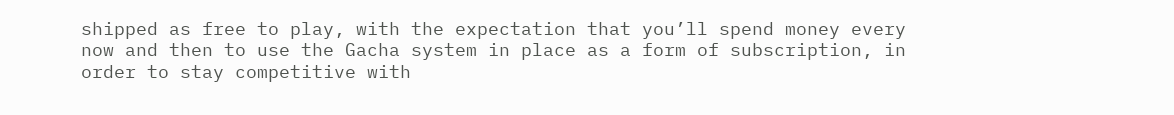shipped as free to play, with the expectation that you’ll spend money every now and then to use the Gacha system in place as a form of subscription, in order to stay competitive with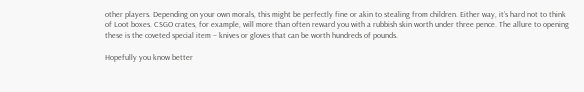other players. Depending on your own morals, this might be perfectly fine or akin to stealing from children. Either way, it’s hard not to think of Loot boxes. CSGO crates, for example, will more than often reward you with a rubbish skin worth under three pence. The allure to opening these is the coveted special item – knives or gloves that can be worth hundreds of pounds.

Hopefully you know better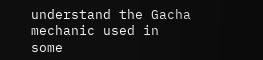understand the Gacha mechanic used in some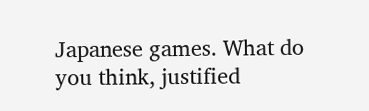Japanese games. What do you think, justified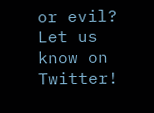or evil? Let us know on Twitter!